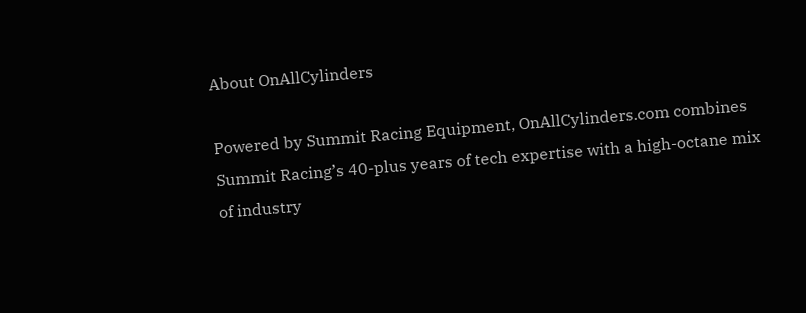About OnAllCylinders

Powered by Summit Racing Equipment, OnAllCylinders.com combines Summit Racing’s 40-plus years of tech expertise with a high-octane mix of industry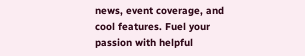news, event coverage, and cool features. Fuel your passion with helpful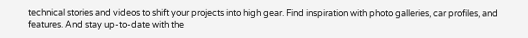technical stories and videos to shift your projects into high gear. Find inspiration with photo galleries, car profiles, and features. And stay up-to-date with the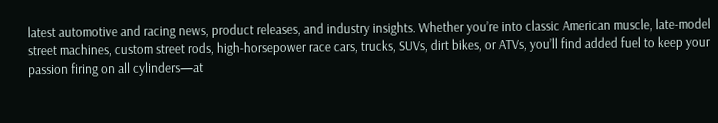latest automotive and racing news, product releases, and industry insights. Whether you’re into classic American muscle, late-model street machines, custom street rods, high-horsepower race cars, trucks, SUVs, dirt bikes, or ATVs, you’ll find added fuel to keep your passion firing on all cylinders—at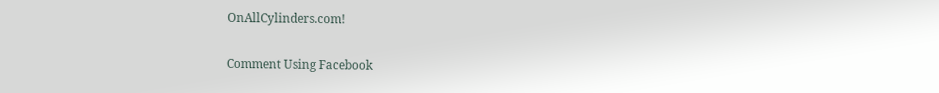OnAllCylinders.com!

Comment Using Facebook